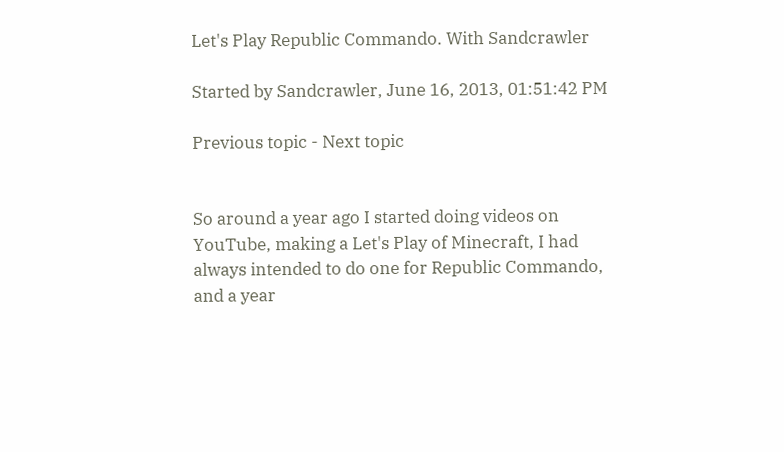Let's Play Republic Commando. With Sandcrawler

Started by Sandcrawler, June 16, 2013, 01:51:42 PM

Previous topic - Next topic


So around a year ago I started doing videos on YouTube, making a Let's Play of Minecraft, I had always intended to do one for Republic Commando, and a year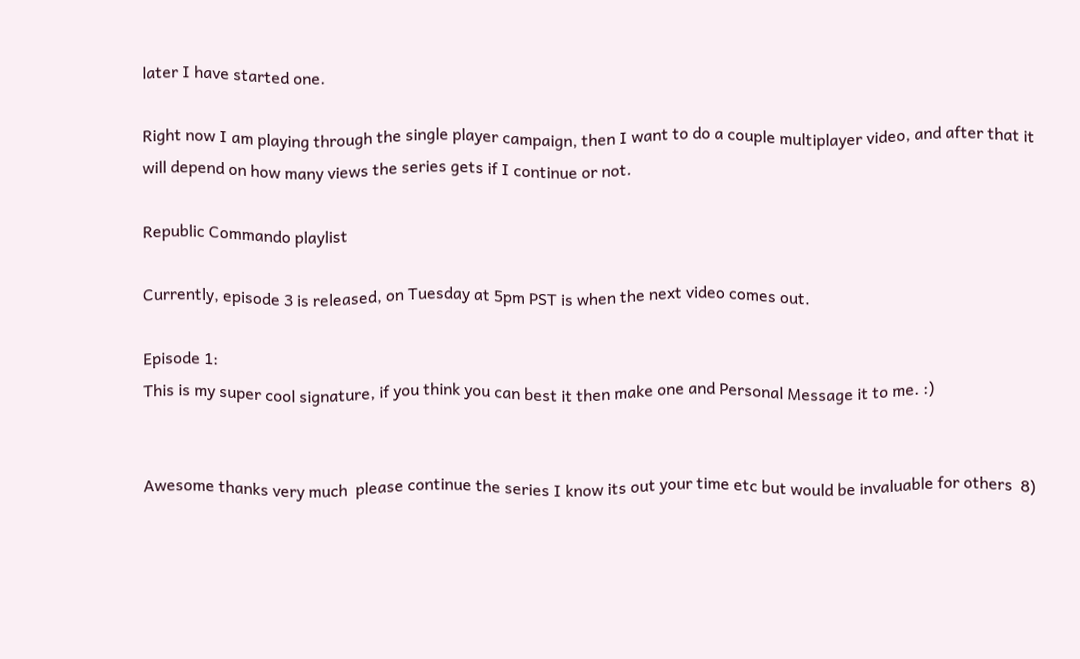later I have started one.

Right now I am playing through the single player campaign, then I want to do a couple multiplayer video, and after that it will depend on how many views the series gets if I continue or not.

Republic Commando playlist

Currently, episode 3 is released, on Tuesday at 5pm PST is when the next video comes out.

Episode 1:
This is my super cool signature, if you think you can best it then make one and Personal Message it to me. :)


Awesome thanks very much  please continue the series I know its out your time etc but would be invaluable for others  8)